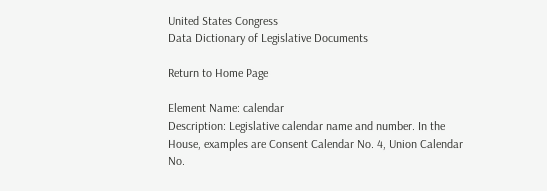United States Congress
Data Dictionary of Legislative Documents

Return to Home Page

Element Name: calendar
Description: Legislative calendar name and number. In the House, examples are Consent Calendar No. 4, Union Calendar No.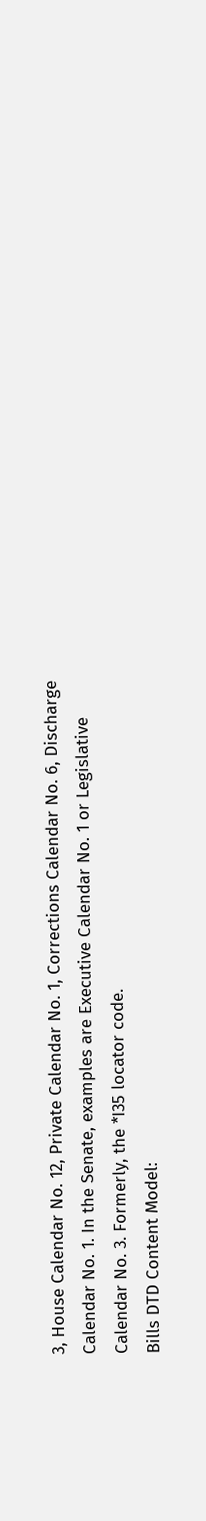3, House Calendar No. 12, Private Calendar No. 1, Corrections Calendar No. 6, Discharge Calendar No. 1. In the Senate, examples are Executive Calendar No. 1 or Legislative Calendar No. 3. Formerly, the *I35 locator code.
Bills DTD Content Model: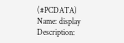(#PCDATA)
Name: display
Description: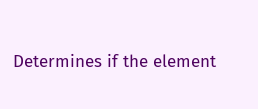Determines if the element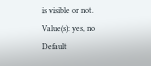is visible or not.
Value(s): yes, no
Default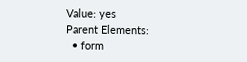Value: yes
Parent Elements:
  • form